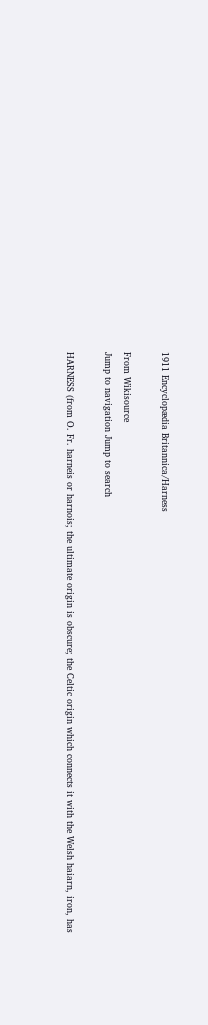1911 Encyclopædia Britannica/Harness

From Wikisource
Jump to navigation Jump to search

HARNESS (from O. Fr. harneis or harnois; the ultimate origin is obscure; the Celtic origin which connects it with the Welsh haiarn, iron, has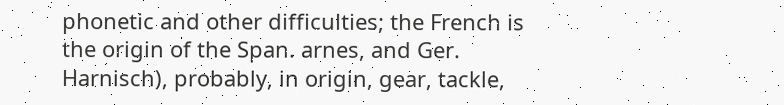phonetic and other difficulties; the French is the origin of the Span. arnes, and Ger. Harnisch), probably, in origin, gear, tackle,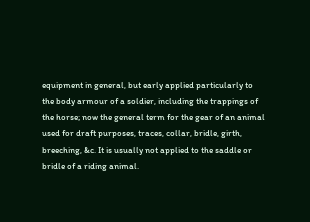equipment in general, but early applied particularly to the body armour of a soldier, including the trappings of the horse; now the general term for the gear of an animal used for draft purposes, traces, collar, bridle, girth, breeching, &c. It is usually not applied to the saddle or bridle of a riding animal.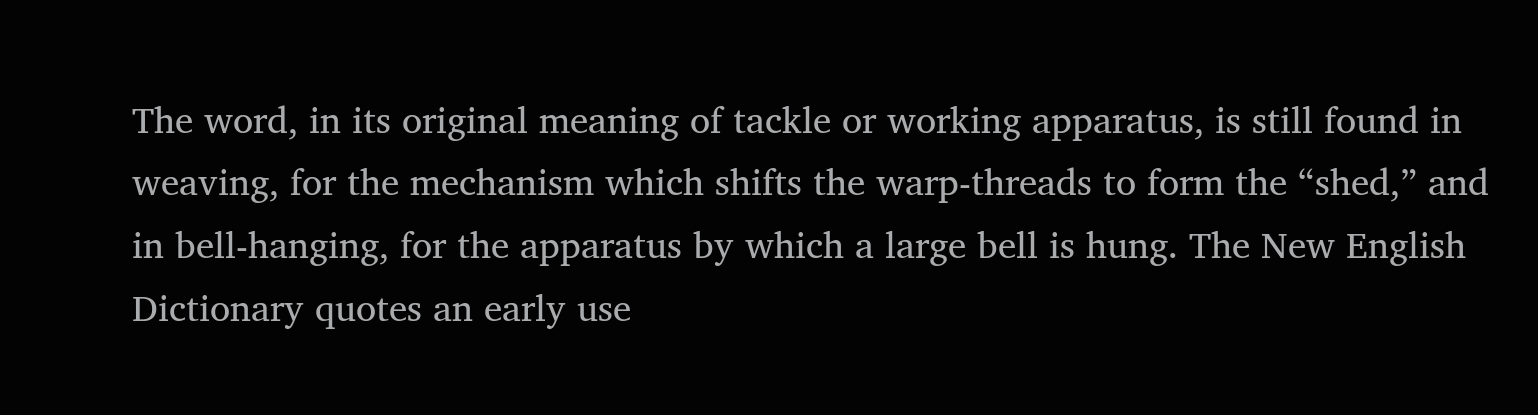The word, in its original meaning of tackle or working apparatus, is still found in weaving, for the mechanism which shifts the warp-threads to form the “shed,” and in bell-hanging, for the apparatus by which a large bell is hung. The New English Dictionary quotes an early use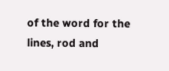of the word for the lines, rod and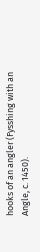hooks of an angler (Fysshing with an Angle, c. 1450).